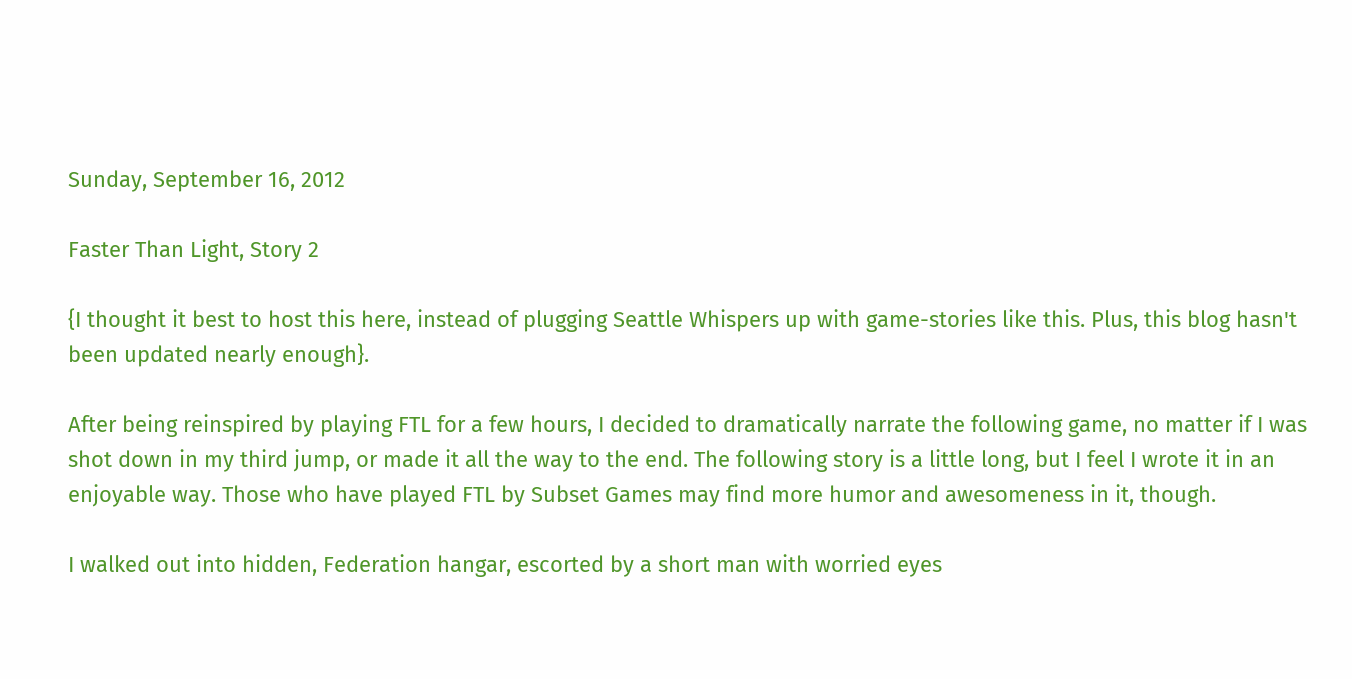Sunday, September 16, 2012

Faster Than Light, Story 2

{I thought it best to host this here, instead of plugging Seattle Whispers up with game-stories like this. Plus, this blog hasn't been updated nearly enough}.

After being reinspired by playing FTL for a few hours, I decided to dramatically narrate the following game, no matter if I was shot down in my third jump, or made it all the way to the end. The following story is a little long, but I feel I wrote it in an enjoyable way. Those who have played FTL by Subset Games may find more humor and awesomeness in it, though.

I walked out into hidden, Federation hangar, escorted by a short man with worried eyes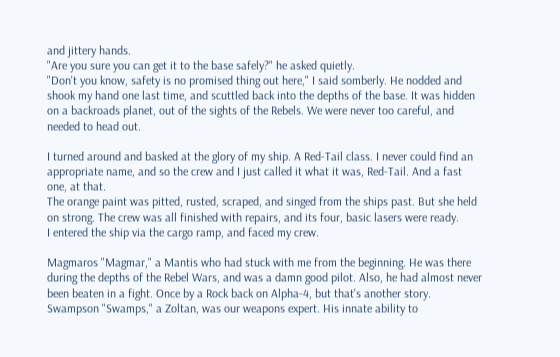and jittery hands.
"Are you sure you can get it to the base safely?" he asked quietly.
"Don't you know, safety is no promised thing out here," I said somberly. He nodded and shook my hand one last time, and scuttled back into the depths of the base. It was hidden on a backroads planet, out of the sights of the Rebels. We were never too careful, and needed to head out.

I turned around and basked at the glory of my ship. A Red-Tail class. I never could find an appropriate name, and so the crew and I just called it what it was, Red-Tail. And a fast one, at that.
The orange paint was pitted, rusted, scraped, and singed from the ships past. But she held on strong. The crew was all finished with repairs, and its four, basic lasers were ready.
I entered the ship via the cargo ramp, and faced my crew.

Magmaros "Magmar," a Mantis who had stuck with me from the beginning. He was there during the depths of the Rebel Wars, and was a damn good pilot. Also, he had almost never been beaten in a fight. Once by a Rock back on Alpha-4, but that's another story.
Swampson "Swamps," a Zoltan, was our weapons expert. His innate ability to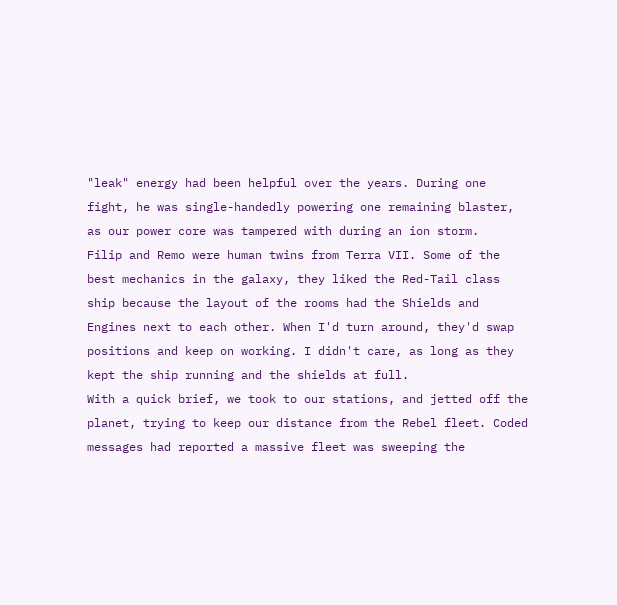"leak" energy had been helpful over the years. During one fight, he was single-handedly powering one remaining blaster, as our power core was tampered with during an ion storm.
Filip and Remo were human twins from Terra VII. Some of the best mechanics in the galaxy, they liked the Red-Tail class ship because the layout of the rooms had the Shields and Engines next to each other. When I'd turn around, they'd swap positions and keep on working. I didn't care, as long as they kept the ship running and the shields at full.
With a quick brief, we took to our stations, and jetted off the planet, trying to keep our distance from the Rebel fleet. Coded messages had reported a massive fleet was sweeping the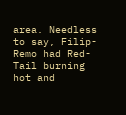area. Needless to say, Filip-Remo had Red-Tail burning hot and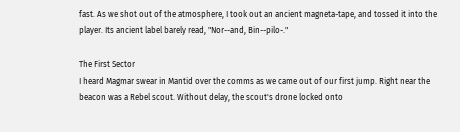fast. As we shot out of the atmosphere, I took out an ancient magneta-tape, and tossed it into the player. Its ancient label barely read, "Nor--and, Bin--pilo-."

The First Sector
I heard Magmar swear in Mantid over the comms as we came out of our first jump. Right near the beacon was a Rebel scout. Without delay, the scout's drone locked onto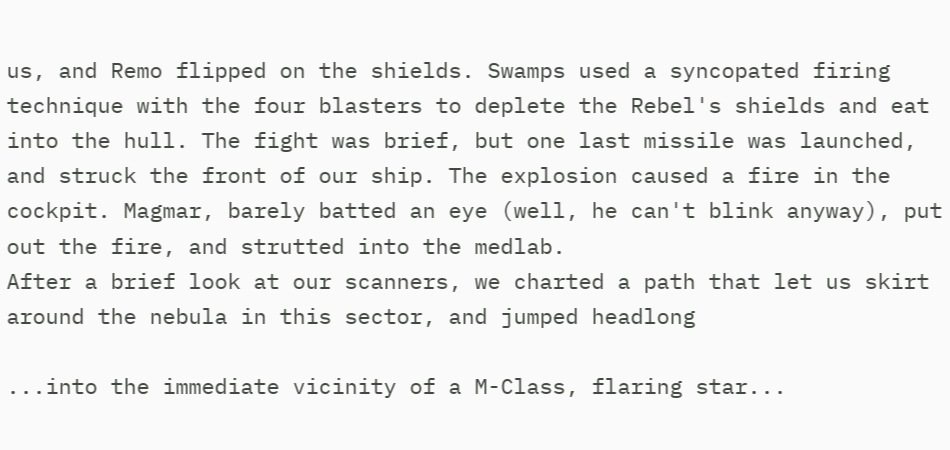us, and Remo flipped on the shields. Swamps used a syncopated firing technique with the four blasters to deplete the Rebel's shields and eat into the hull. The fight was brief, but one last missile was launched, and struck the front of our ship. The explosion caused a fire in the cockpit. Magmar, barely batted an eye (well, he can't blink anyway), put out the fire, and strutted into the medlab.
After a brief look at our scanners, we charted a path that let us skirt around the nebula in this sector, and jumped headlong

...into the immediate vicinity of a M-Class, flaring star...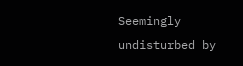Seemingly undisturbed by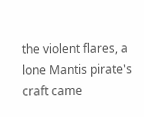the violent flares, a lone Mantis pirate's craft came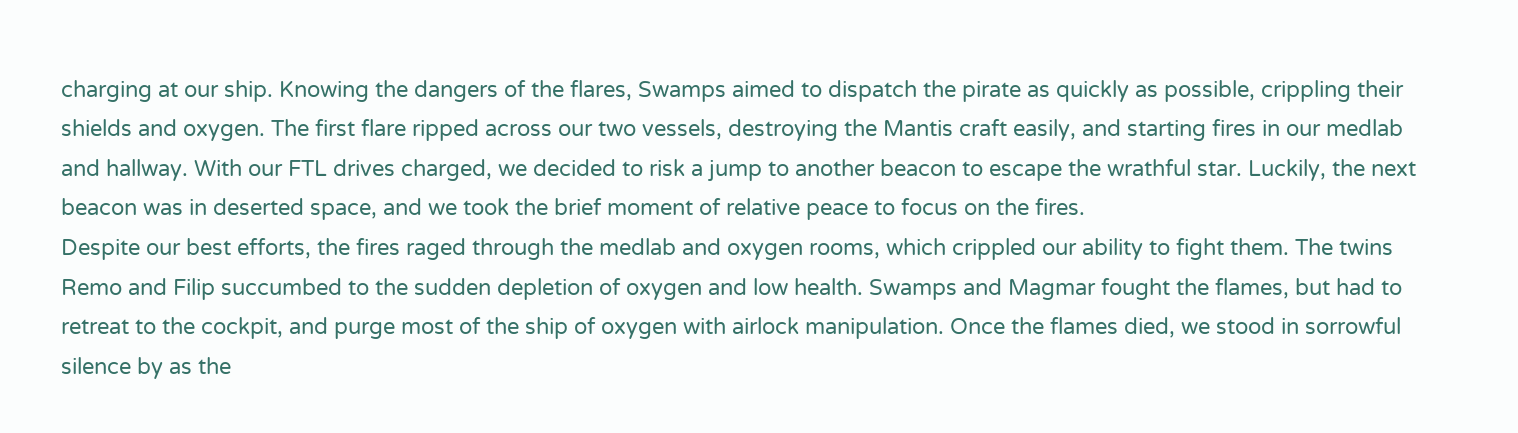charging at our ship. Knowing the dangers of the flares, Swamps aimed to dispatch the pirate as quickly as possible, crippling their shields and oxygen. The first flare ripped across our two vessels, destroying the Mantis craft easily, and starting fires in our medlab and hallway. With our FTL drives charged, we decided to risk a jump to another beacon to escape the wrathful star. Luckily, the next beacon was in deserted space, and we took the brief moment of relative peace to focus on the fires.
Despite our best efforts, the fires raged through the medlab and oxygen rooms, which crippled our ability to fight them. The twins Remo and Filip succumbed to the sudden depletion of oxygen and low health. Swamps and Magmar fought the flames, but had to retreat to the cockpit, and purge most of the ship of oxygen with airlock manipulation. Once the flames died, we stood in sorrowful silence by as the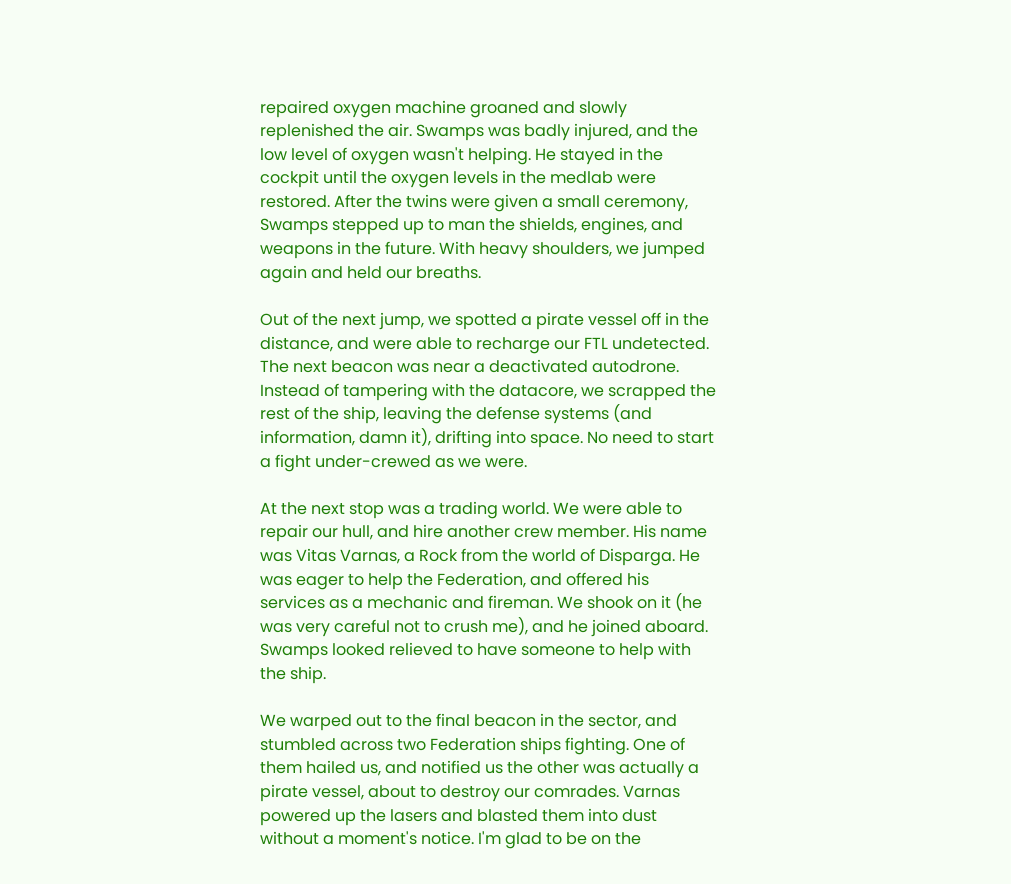repaired oxygen machine groaned and slowly replenished the air. Swamps was badly injured, and the low level of oxygen wasn't helping. He stayed in the cockpit until the oxygen levels in the medlab were restored. After the twins were given a small ceremony, Swamps stepped up to man the shields, engines, and weapons in the future. With heavy shoulders, we jumped again and held our breaths.

Out of the next jump, we spotted a pirate vessel off in the distance, and were able to recharge our FTL undetected. The next beacon was near a deactivated autodrone. Instead of tampering with the datacore, we scrapped the rest of the ship, leaving the defense systems (and information, damn it), drifting into space. No need to start a fight under-crewed as we were.

At the next stop was a trading world. We were able to repair our hull, and hire another crew member. His name was Vitas Varnas, a Rock from the world of Disparga. He was eager to help the Federation, and offered his services as a mechanic and fireman. We shook on it (he was very careful not to crush me), and he joined aboard. Swamps looked relieved to have someone to help with the ship.

We warped out to the final beacon in the sector, and stumbled across two Federation ships fighting. One of them hailed us, and notified us the other was actually a pirate vessel, about to destroy our comrades. Varnas powered up the lasers and blasted them into dust without a moment's notice. I'm glad to be on the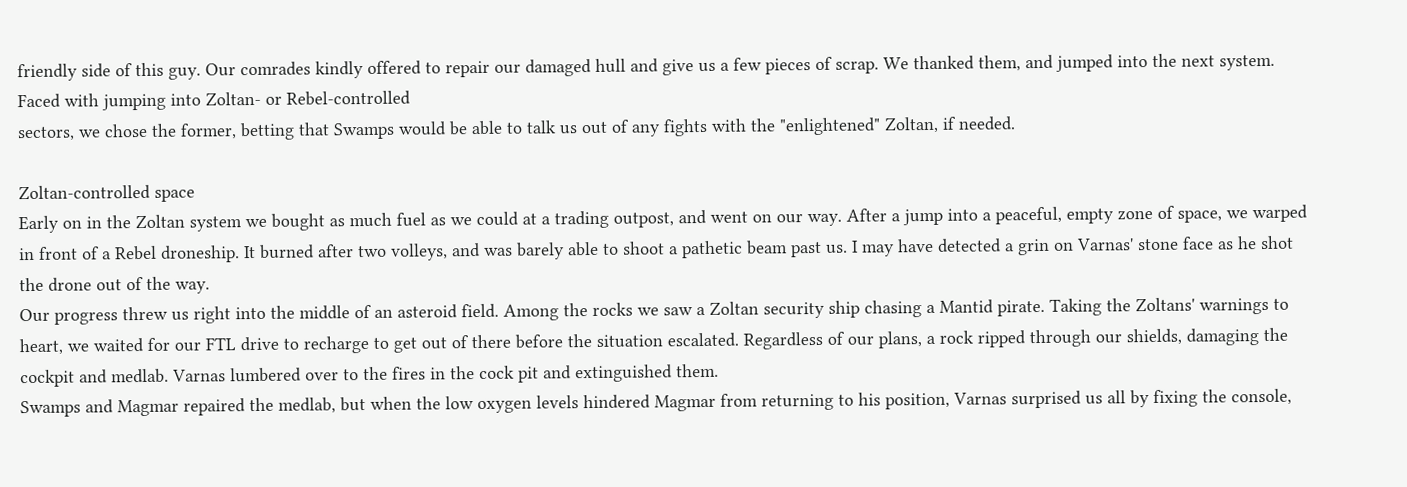friendly side of this guy. Our comrades kindly offered to repair our damaged hull and give us a few pieces of scrap. We thanked them, and jumped into the next system. Faced with jumping into Zoltan- or Rebel-controlled
sectors, we chose the former, betting that Swamps would be able to talk us out of any fights with the "enlightened" Zoltan, if needed.

Zoltan-controlled space
Early on in the Zoltan system we bought as much fuel as we could at a trading outpost, and went on our way. After a jump into a peaceful, empty zone of space, we warped in front of a Rebel droneship. It burned after two volleys, and was barely able to shoot a pathetic beam past us. I may have detected a grin on Varnas' stone face as he shot the drone out of the way.
Our progress threw us right into the middle of an asteroid field. Among the rocks we saw a Zoltan security ship chasing a Mantid pirate. Taking the Zoltans' warnings to heart, we waited for our FTL drive to recharge to get out of there before the situation escalated. Regardless of our plans, a rock ripped through our shields, damaging the cockpit and medlab. Varnas lumbered over to the fires in the cock pit and extinguished them.
Swamps and Magmar repaired the medlab, but when the low oxygen levels hindered Magmar from returning to his position, Varnas surprised us all by fixing the console,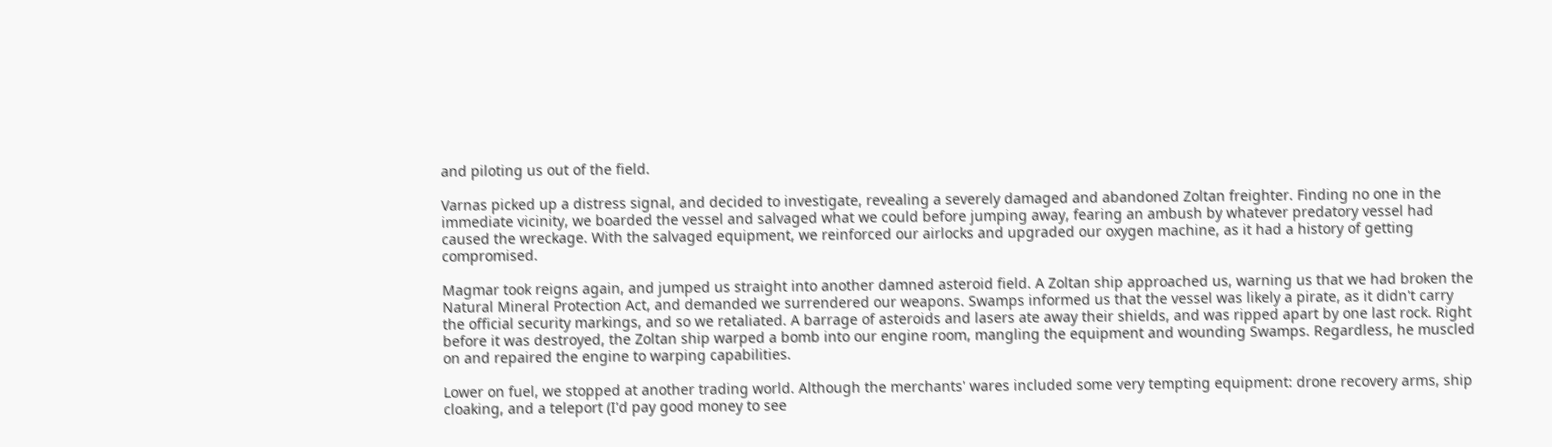and piloting us out of the field.

Varnas picked up a distress signal, and decided to investigate, revealing a severely damaged and abandoned Zoltan freighter. Finding no one in the immediate vicinity, we boarded the vessel and salvaged what we could before jumping away, fearing an ambush by whatever predatory vessel had caused the wreckage. With the salvaged equipment, we reinforced our airlocks and upgraded our oxygen machine, as it had a history of getting compromised.

Magmar took reigns again, and jumped us straight into another damned asteroid field. A Zoltan ship approached us, warning us that we had broken the Natural Mineral Protection Act, and demanded we surrendered our weapons. Swamps informed us that the vessel was likely a pirate, as it didn't carry the official security markings, and so we retaliated. A barrage of asteroids and lasers ate away their shields, and was ripped apart by one last rock. Right before it was destroyed, the Zoltan ship warped a bomb into our engine room, mangling the equipment and wounding Swamps. Regardless, he muscled on and repaired the engine to warping capabilities.

Lower on fuel, we stopped at another trading world. Although the merchants' wares included some very tempting equipment: drone recovery arms, ship cloaking, and a teleport (I'd pay good money to see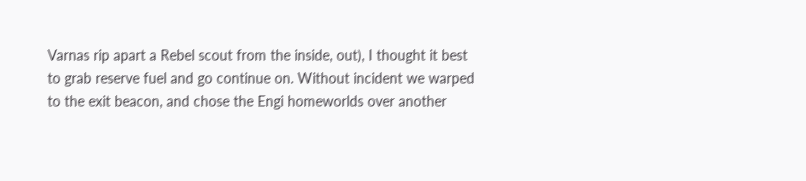Varnas rip apart a Rebel scout from the inside, out), I thought it best to grab reserve fuel and go continue on. Without incident we warped to the exit beacon, and chose the Engi homeworlds over another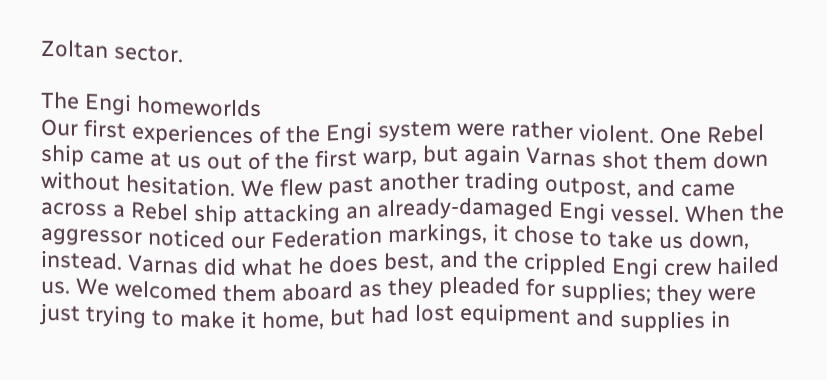Zoltan sector.

The Engi homeworlds
Our first experiences of the Engi system were rather violent. One Rebel ship came at us out of the first warp, but again Varnas shot them down without hesitation. We flew past another trading outpost, and came across a Rebel ship attacking an already-damaged Engi vessel. When the aggressor noticed our Federation markings, it chose to take us down, instead. Varnas did what he does best, and the crippled Engi crew hailed us. We welcomed them aboard as they pleaded for supplies; they were just trying to make it home, but had lost equipment and supplies in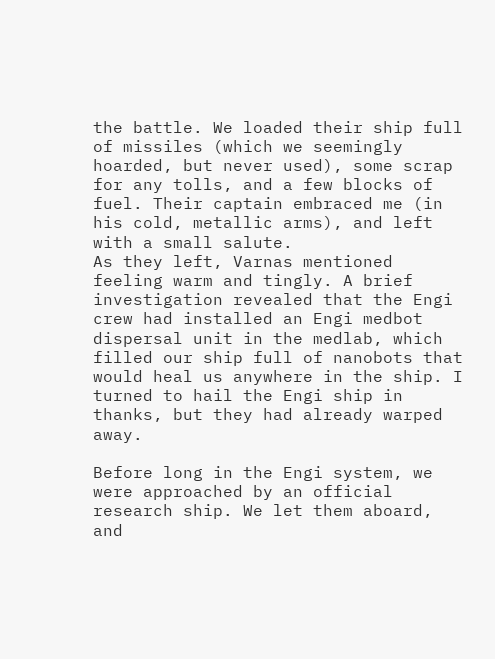the battle. We loaded their ship full of missiles (which we seemingly hoarded, but never used), some scrap for any tolls, and a few blocks of fuel. Their captain embraced me (in his cold, metallic arms), and left with a small salute.
As they left, Varnas mentioned feeling warm and tingly. A brief investigation revealed that the Engi crew had installed an Engi medbot dispersal unit in the medlab, which filled our ship full of nanobots that would heal us anywhere in the ship. I turned to hail the Engi ship in thanks, but they had already warped away.

Before long in the Engi system, we were approached by an official research ship. We let them aboard, and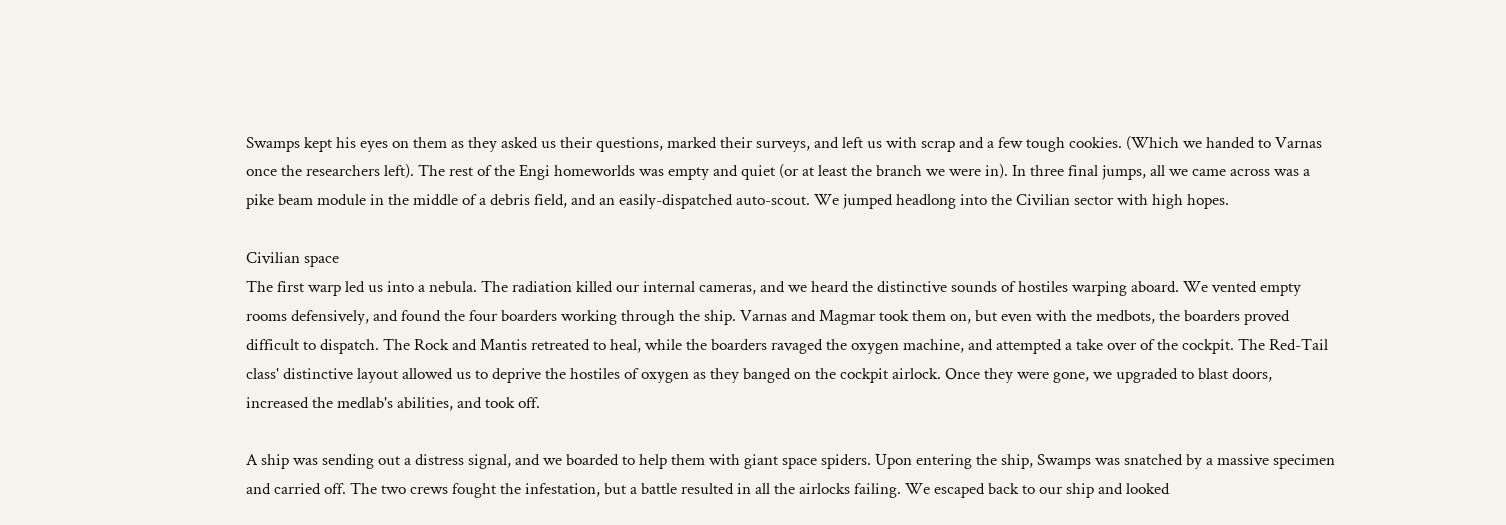Swamps kept his eyes on them as they asked us their questions, marked their surveys, and left us with scrap and a few tough cookies. (Which we handed to Varnas once the researchers left). The rest of the Engi homeworlds was empty and quiet (or at least the branch we were in). In three final jumps, all we came across was a pike beam module in the middle of a debris field, and an easily-dispatched auto-scout. We jumped headlong into the Civilian sector with high hopes.

Civilian space
The first warp led us into a nebula. The radiation killed our internal cameras, and we heard the distinctive sounds of hostiles warping aboard. We vented empty rooms defensively, and found the four boarders working through the ship. Varnas and Magmar took them on, but even with the medbots, the boarders proved difficult to dispatch. The Rock and Mantis retreated to heal, while the boarders ravaged the oxygen machine, and attempted a take over of the cockpit. The Red-Tail class' distinctive layout allowed us to deprive the hostiles of oxygen as they banged on the cockpit airlock. Once they were gone, we upgraded to blast doors, increased the medlab's abilities, and took off.

A ship was sending out a distress signal, and we boarded to help them with giant space spiders. Upon entering the ship, Swamps was snatched by a massive specimen and carried off. The two crews fought the infestation, but a battle resulted in all the airlocks failing. We escaped back to our ship and looked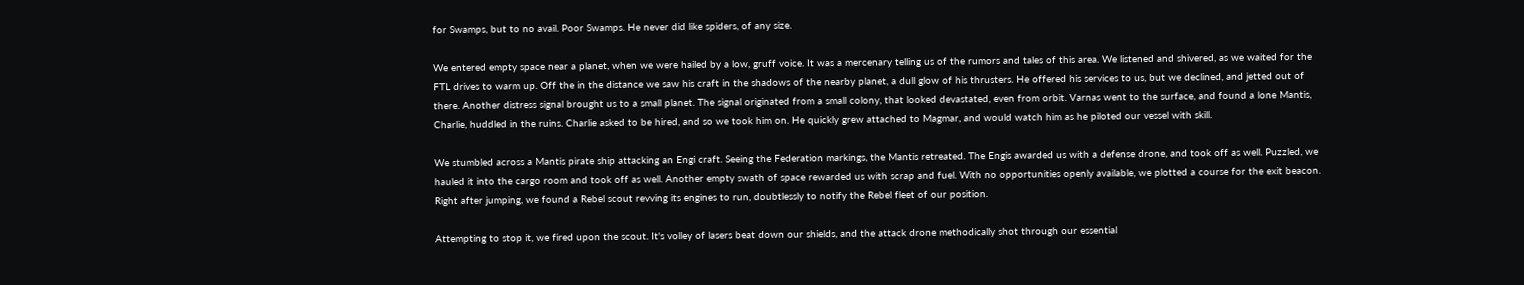for Swamps, but to no avail. Poor Swamps. He never did like spiders, of any size.

We entered empty space near a planet, when we were hailed by a low, gruff voice. It was a mercenary telling us of the rumors and tales of this area. We listened and shivered, as we waited for the FTL drives to warm up. Off the in the distance we saw his craft in the shadows of the nearby planet, a dull glow of his thrusters. He offered his services to us, but we declined, and jetted out of there. Another distress signal brought us to a small planet. The signal originated from a small colony, that looked devastated, even from orbit. Varnas went to the surface, and found a lone Mantis, Charlie, huddled in the ruins. Charlie asked to be hired, and so we took him on. He quickly grew attached to Magmar, and would watch him as he piloted our vessel with skill.

We stumbled across a Mantis pirate ship attacking an Engi craft. Seeing the Federation markings, the Mantis retreated. The Engis awarded us with a defense drone, and took off as well. Puzzled, we hauled it into the cargo room and took off as well. Another empty swath of space rewarded us with scrap and fuel. With no opportunities openly available, we plotted a course for the exit beacon. Right after jumping, we found a Rebel scout revving its engines to run, doubtlessly to notify the Rebel fleet of our position.

Attempting to stop it, we fired upon the scout. It's volley of lasers beat down our shields, and the attack drone methodically shot through our essential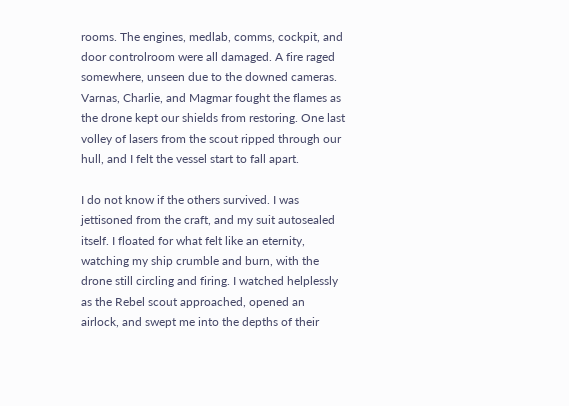rooms. The engines, medlab, comms, cockpit, and door controlroom were all damaged. A fire raged somewhere, unseen due to the downed cameras. Varnas, Charlie, and Magmar fought the flames as the drone kept our shields from restoring. One last volley of lasers from the scout ripped through our hull, and I felt the vessel start to fall apart.

I do not know if the others survived. I was jettisoned from the craft, and my suit autosealed itself. I floated for what felt like an eternity, watching my ship crumble and burn, with the drone still circling and firing. I watched helplessly as the Rebel scout approached, opened an airlock, and swept me into the depths of their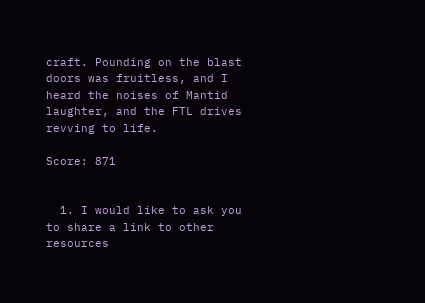craft. Pounding on the blast doors was fruitless, and I heard the noises of Mantid laughter, and the FTL drives revving to life.

Score: 871


  1. I would like to ask you to share a link to other resources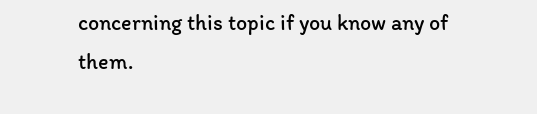concerning this topic if you know any of them.